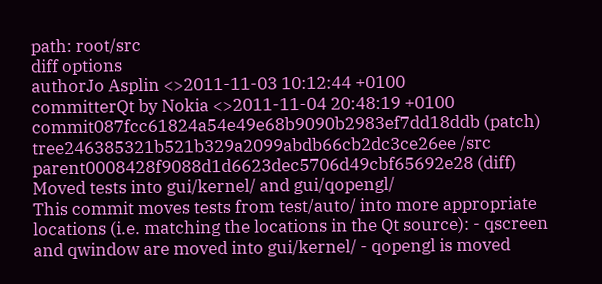path: root/src
diff options
authorJo Asplin <>2011-11-03 10:12:44 +0100
committerQt by Nokia <>2011-11-04 20:48:19 +0100
commit087fcc61824a54e49e68b9090b2983ef7dd18ddb (patch)
tree246385321b521b329a2099abdb66cb2dc3ce26ee /src
parent0008428f9088d1d6623dec5706d49cbf65692e28 (diff)
Moved tests into gui/kernel/ and gui/qopengl/
This commit moves tests from test/auto/ into more appropriate locations (i.e. matching the locations in the Qt source): - qscreen and qwindow are moved into gui/kernel/ - qopengl is moved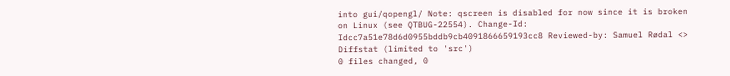into gui/qopengl/ Note: qscreen is disabled for now since it is broken on Linux (see QTBUG-22554). Change-Id: Idcc7a51e78d6d0955bddb9cb4091866659193cc8 Reviewed-by: Samuel Rødal <>
Diffstat (limited to 'src')
0 files changed, 0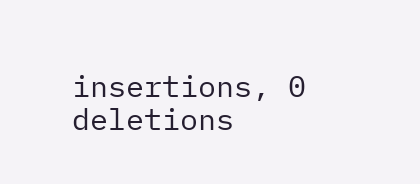insertions, 0 deletions